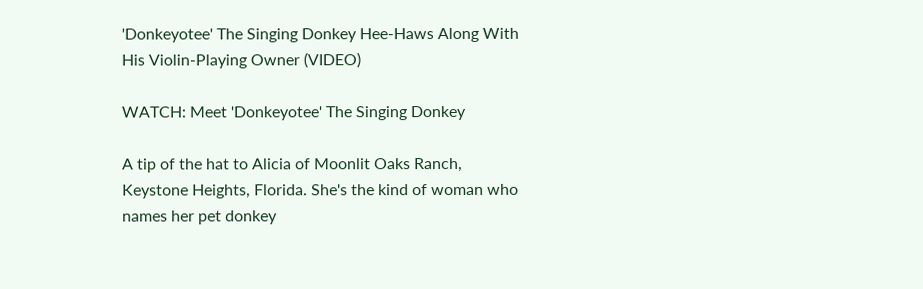'Donkeyotee' The Singing Donkey Hee-Haws Along With His Violin-Playing Owner (VIDEO)

WATCH: Meet 'Donkeyotee' The Singing Donkey

A tip of the hat to Alicia of Moonlit Oaks Ranch, Keystone Heights, Florida. She's the kind of woman who names her pet donkey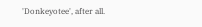'Donkeyotee', after all.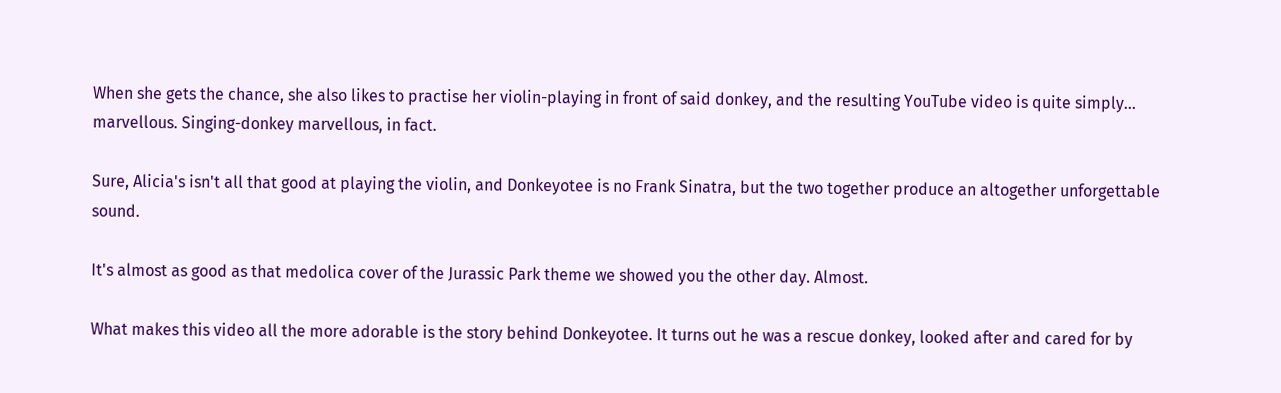When she gets the chance, she also likes to practise her violin-playing in front of said donkey, and the resulting YouTube video is quite simply... marvellous. Singing-donkey marvellous, in fact.

Sure, Alicia's isn't all that good at playing the violin, and Donkeyotee is no Frank Sinatra, but the two together produce an altogether unforgettable sound.

It's almost as good as that medolica cover of the Jurassic Park theme we showed you the other day. Almost.

What makes this video all the more adorable is the story behind Donkeyotee. It turns out he was a rescue donkey, looked after and cared for by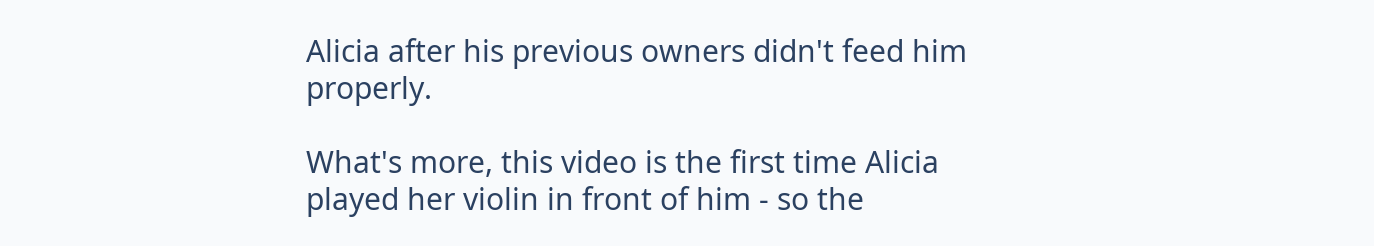Alicia after his previous owners didn't feed him properly.

What's more, this video is the first time Alicia played her violin in front of him - so the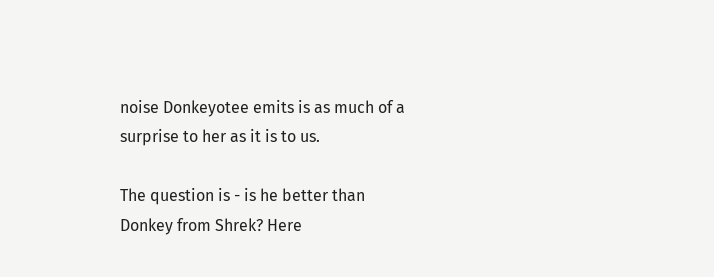noise Donkeyotee emits is as much of a surprise to her as it is to us.

The question is - is he better than Donkey from Shrek? Here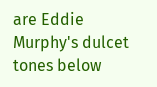are Eddie Murphy's dulcet tones below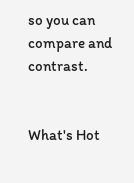so you can compare and contrast.


What's Hot